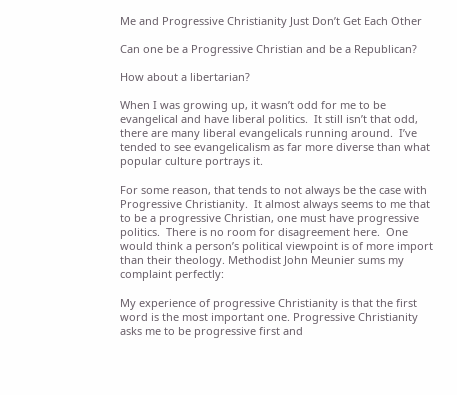Me and Progressive Christianity Just Don’t Get Each Other

Can one be a Progressive Christian and be a Republican?

How about a libertarian?

When I was growing up, it wasn’t odd for me to be evangelical and have liberal politics.  It still isn’t that odd, there are many liberal evangelicals running around.  I’ve tended to see evangelicalism as far more diverse than what popular culture portrays it.

For some reason, that tends to not always be the case with Progressive Christianity.  It almost always seems to me that to be a progressive Christian, one must have progressive politics.  There is no room for disagreement here.  One would think a person’s political viewpoint is of more import than their theology. Methodist John Meunier sums my complaint perfectly:

My experience of progressive Christianity is that the first word is the most important one. Progressive Christianity asks me to be progressive first and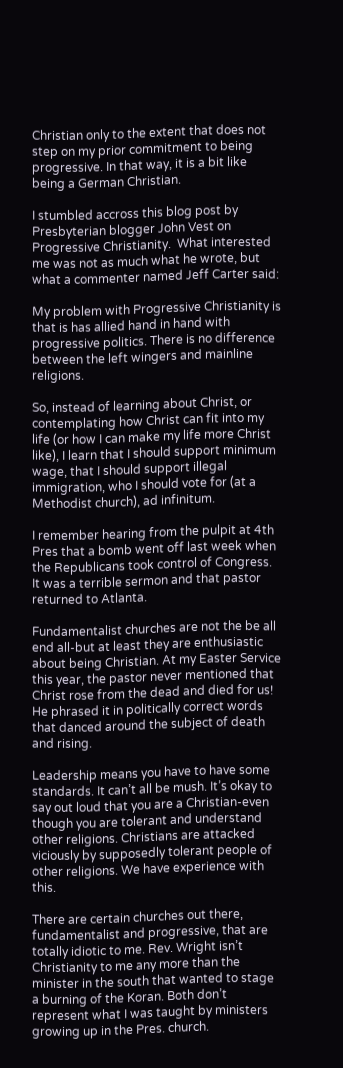Christian only to the extent that does not step on my prior commitment to being progressive. In that way, it is a bit like being a German Christian.

I stumbled accross this blog post by Presbyterian blogger John Vest on Progressive Christianity.  What interested me was not as much what he wrote, but what a commenter named Jeff Carter said:

My problem with Progressive Christianity is that is has allied hand in hand with progressive politics. There is no difference between the left wingers and mainline religions.

So, instead of learning about Christ, or contemplating how Christ can fit into my life (or how I can make my life more Christ like), I learn that I should support minimum wage, that I should support illegal immigration, who I should vote for (at a Methodist church), ad infinitum.

I remember hearing from the pulpit at 4th Pres that a bomb went off last week when the Republicans took control of Congress. It was a terrible sermon and that pastor returned to Atlanta.

Fundamentalist churches are not the be all end all-but at least they are enthusiastic about being Christian. At my Easter Service this year, the pastor never mentioned that Christ rose from the dead and died for us! He phrased it in politically correct words that danced around the subject of death and rising.

Leadership means you have to have some standards. It can’t all be mush. It’s okay to say out loud that you are a Christian-even though you are tolerant and understand other religions. Christians are attacked viciously by supposedly tolerant people of other religions. We have experience with this.

There are certain churches out there, fundamentalist and progressive, that are totally idiotic to me. Rev. Wright isn’t Christianity to me any more than the minister in the south that wanted to stage a burning of the Koran. Both don’t represent what I was taught by ministers growing up in the Pres. church.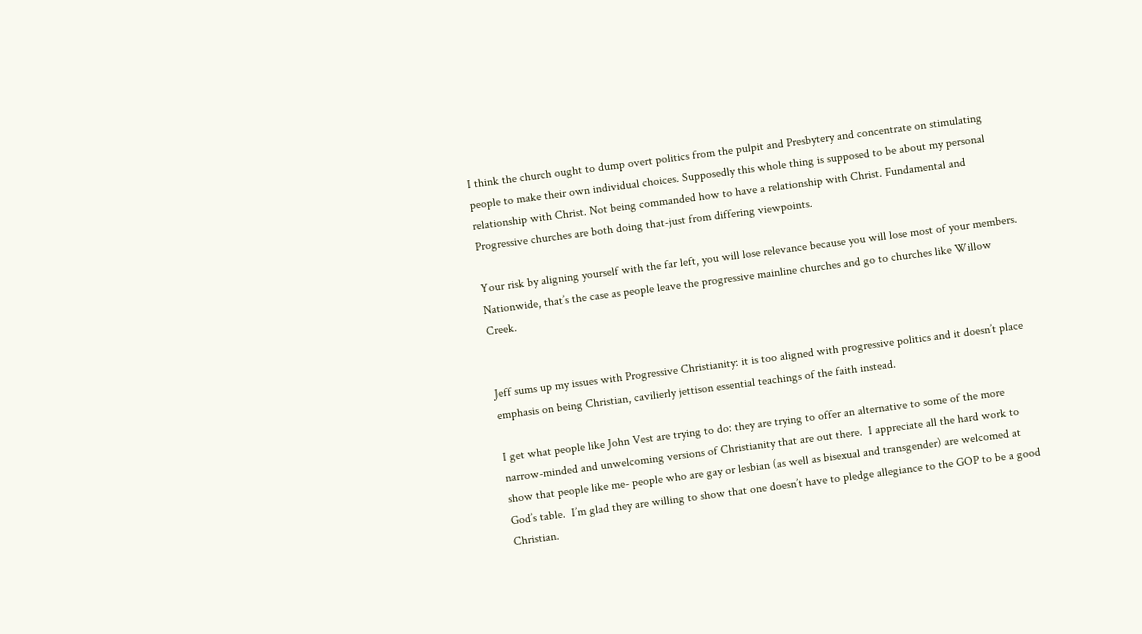I think the church ought to dump overt politics from the pulpit and Presbytery and concentrate on stimulating people to make their own individual choices. Supposedly this whole thing is supposed to be about my personal relationship with Christ. Not being commanded how to have a relationship with Christ. Fundamental and Progressive churches are both doing that-just from differing viewpoints.

Your risk by aligning yourself with the far left, you will lose relevance because you will lose most of your members. Nationwide, that’s the case as people leave the progressive mainline churches and go to churches like Willow Creek.


Jeff sums up my issues with Progressive Christianity: it is too aligned with progressive politics and it doesn’t place emphasis on being Christian, cavilierly jettison essential teachings of the faith instead.

I get what people like John Vest are trying to do: they are trying to offer an alternative to some of the more narrow-minded and unwelcoming versions of Christianity that are out there.  I appreciate all the hard work to show that people like me- people who are gay or lesbian (as well as bisexual and transgender) are welcomed at God’s table.  I’m glad they are willing to show that one doesn’t have to pledge allegiance to the GOP to be a good Christian.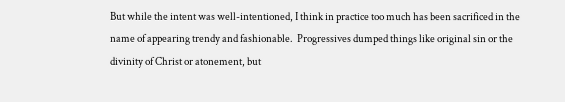But while the intent was well-intentioned, I think in practice too much has been sacrificed in the name of appearing trendy and fashionable.  Progressives dumped things like original sin or the divinity of Christ or atonement, but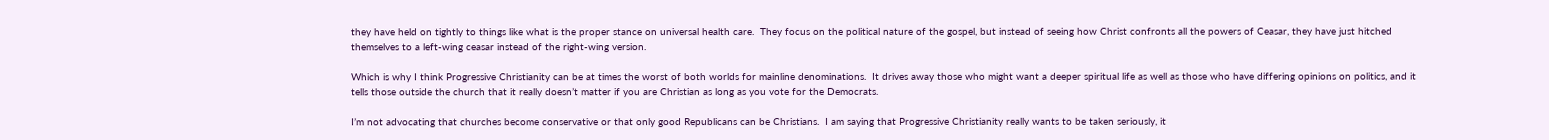they have held on tightly to things like what is the proper stance on universal health care.  They focus on the political nature of the gospel, but instead of seeing how Christ confronts all the powers of Ceasar, they have just hitched themselves to a left-wing ceasar instead of the right-wing version.

Which is why I think Progressive Christianity can be at times the worst of both worlds for mainline denominations.  It drives away those who might want a deeper spiritual life as well as those who have differing opinions on politics, and it tells those outside the church that it really doesn’t matter if you are Christian as long as you vote for the Democrats.

I’m not advocating that churches become conservative or that only good Republicans can be Christians.  I am saying that Progressive Christianity really wants to be taken seriously, it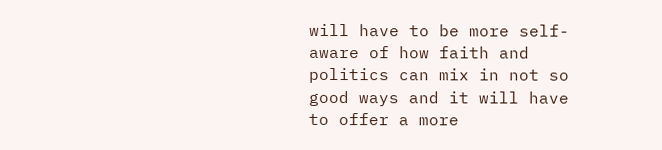will have to be more self-aware of how faith and politics can mix in not so good ways and it will have to offer a more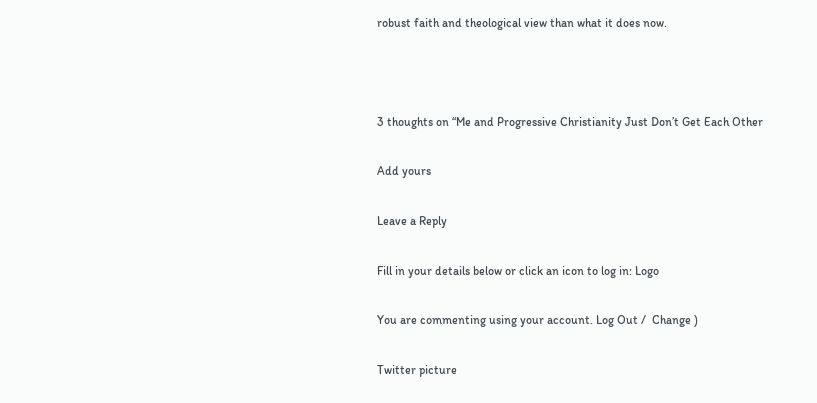robust faith and theological view than what it does now.



3 thoughts on “Me and Progressive Christianity Just Don’t Get Each Other

Add yours

Leave a Reply

Fill in your details below or click an icon to log in: Logo

You are commenting using your account. Log Out /  Change )

Twitter picture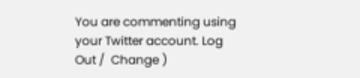You are commenting using your Twitter account. Log Out /  Change )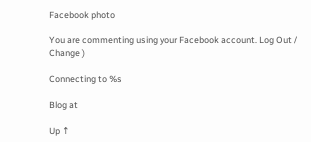Facebook photo

You are commenting using your Facebook account. Log Out /  Change )

Connecting to %s

Blog at

Up ↑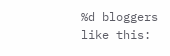%d bloggers like this: